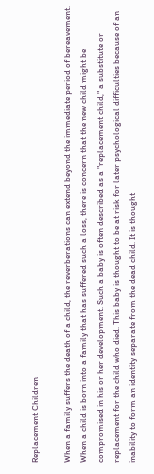Replacement Children

When a family suffers the death of a child, the reverberations can extend beyond the immediate period of bereavement. When a child is born into a family that has suffered such a loss, there is concern that the new child might be compromised in his or her development. Such a baby is often described as a "replacement child," a substitute or replacement for the child who died. This baby is thought to be at risk for later psychological difficulties because of an inability to form an identity separate from the dead child. It is thought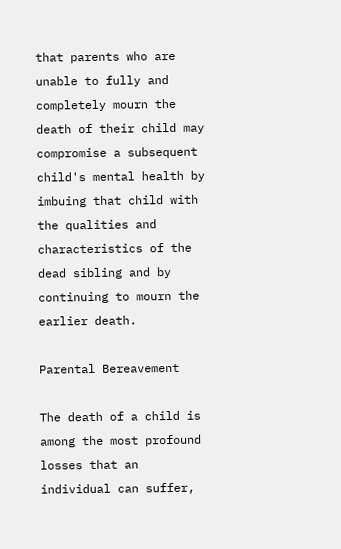that parents who are unable to fully and completely mourn the death of their child may compromise a subsequent child's mental health by imbuing that child with the qualities and characteristics of the dead sibling and by continuing to mourn the earlier death.

Parental Bereavement

The death of a child is among the most profound losses that an individual can suffer,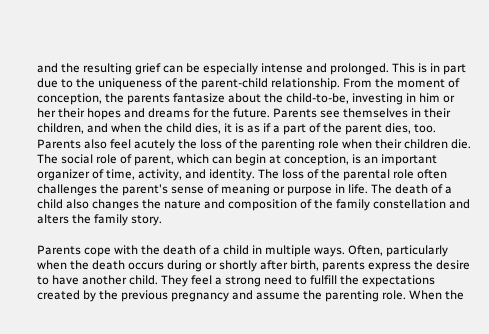and the resulting grief can be especially intense and prolonged. This is in part due to the uniqueness of the parent-child relationship. From the moment of conception, the parents fantasize about the child-to-be, investing in him or her their hopes and dreams for the future. Parents see themselves in their children, and when the child dies, it is as if a part of the parent dies, too. Parents also feel acutely the loss of the parenting role when their children die. The social role of parent, which can begin at conception, is an important organizer of time, activity, and identity. The loss of the parental role often challenges the parent's sense of meaning or purpose in life. The death of a child also changes the nature and composition of the family constellation and alters the family story.

Parents cope with the death of a child in multiple ways. Often, particularly when the death occurs during or shortly after birth, parents express the desire to have another child. They feel a strong need to fulfill the expectations created by the previous pregnancy and assume the parenting role. When the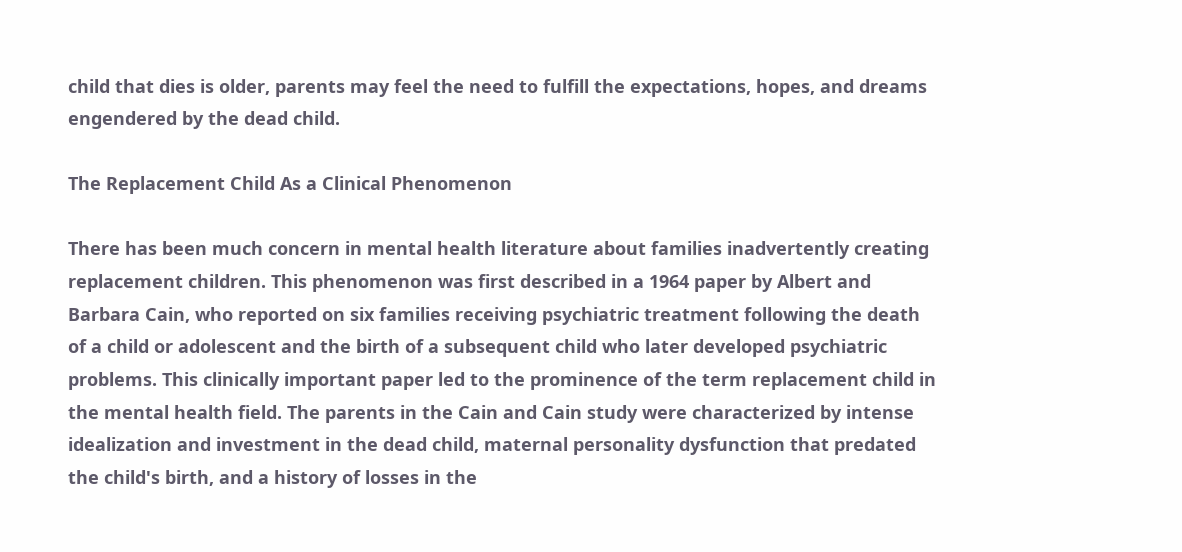child that dies is older, parents may feel the need to fulfill the expectations, hopes, and dreams engendered by the dead child.

The Replacement Child As a Clinical Phenomenon

There has been much concern in mental health literature about families inadvertently creating replacement children. This phenomenon was first described in a 1964 paper by Albert and Barbara Cain, who reported on six families receiving psychiatric treatment following the death of a child or adolescent and the birth of a subsequent child who later developed psychiatric problems. This clinically important paper led to the prominence of the term replacement child in the mental health field. The parents in the Cain and Cain study were characterized by intense idealization and investment in the dead child, maternal personality dysfunction that predated the child's birth, and a history of losses in the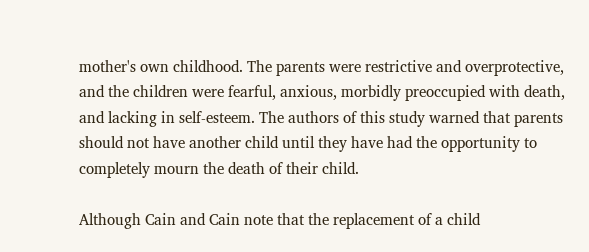mother's own childhood. The parents were restrictive and overprotective, and the children were fearful, anxious, morbidly preoccupied with death, and lacking in self-esteem. The authors of this study warned that parents should not have another child until they have had the opportunity to completely mourn the death of their child.

Although Cain and Cain note that the replacement of a child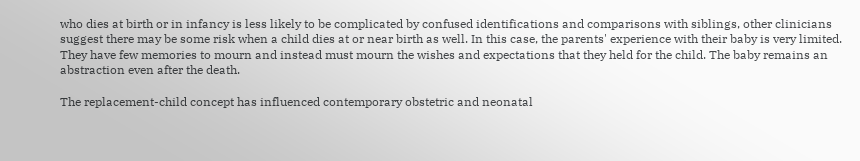who dies at birth or in infancy is less likely to be complicated by confused identifications and comparisons with siblings, other clinicians suggest there may be some risk when a child dies at or near birth as well. In this case, the parents' experience with their baby is very limited. They have few memories to mourn and instead must mourn the wishes and expectations that they held for the child. The baby remains an abstraction even after the death.

The replacement-child concept has influenced contemporary obstetric and neonatal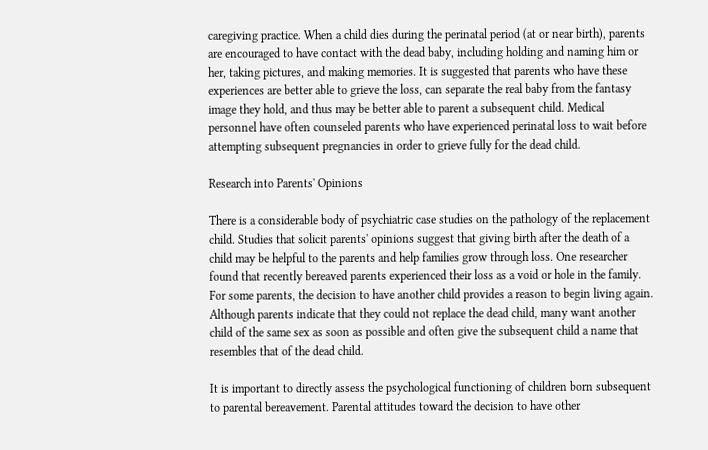caregiving practice. When a child dies during the perinatal period (at or near birth), parents are encouraged to have contact with the dead baby, including holding and naming him or her, taking pictures, and making memories. It is suggested that parents who have these experiences are better able to grieve the loss, can separate the real baby from the fantasy image they hold, and thus may be better able to parent a subsequent child. Medical personnel have often counseled parents who have experienced perinatal loss to wait before attempting subsequent pregnancies in order to grieve fully for the dead child.

Research into Parents' Opinions

There is a considerable body of psychiatric case studies on the pathology of the replacement child. Studies that solicit parents' opinions suggest that giving birth after the death of a child may be helpful to the parents and help families grow through loss. One researcher found that recently bereaved parents experienced their loss as a void or hole in the family. For some parents, the decision to have another child provides a reason to begin living again. Although parents indicate that they could not replace the dead child, many want another child of the same sex as soon as possible and often give the subsequent child a name that resembles that of the dead child.

It is important to directly assess the psychological functioning of children born subsequent to parental bereavement. Parental attitudes toward the decision to have other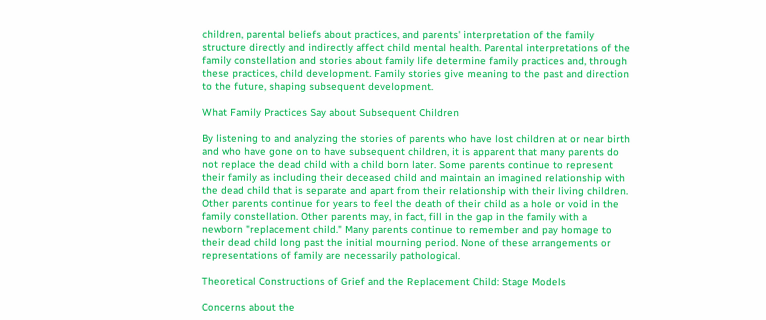children, parental beliefs about practices, and parents' interpretation of the family structure directly and indirectly affect child mental health. Parental interpretations of the family constellation and stories about family life determine family practices and, through these practices, child development. Family stories give meaning to the past and direction to the future, shaping subsequent development.

What Family Practices Say about Subsequent Children

By listening to and analyzing the stories of parents who have lost children at or near birth and who have gone on to have subsequent children, it is apparent that many parents do not replace the dead child with a child born later. Some parents continue to represent their family as including their deceased child and maintain an imagined relationship with the dead child that is separate and apart from their relationship with their living children. Other parents continue for years to feel the death of their child as a hole or void in the family constellation. Other parents may, in fact, fill in the gap in the family with a newborn "replacement child." Many parents continue to remember and pay homage to their dead child long past the initial mourning period. None of these arrangements or representations of family are necessarily pathological.

Theoretical Constructions of Grief and the Replacement Child: Stage Models

Concerns about the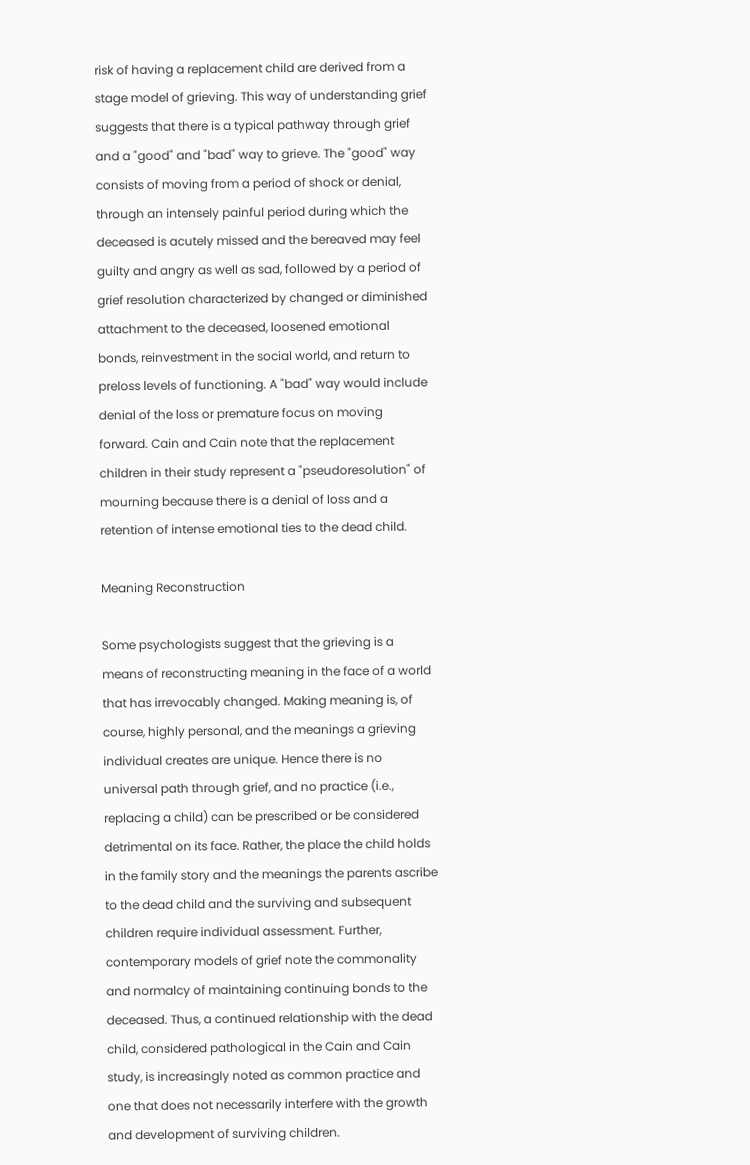risk of having a replacement child are derived from a stage model of grieving. This way of understanding grief suggests that there is a typical pathway through grief and a "good" and "bad" way to grieve. The "good" way consists of moving from a period of shock or denial, through an intensely painful period during which the deceased is acutely missed and the bereaved may feel guilty and angry as well as sad, followed by a period of grief resolution characterized by changed or diminished attachment to the deceased, loosened emotional bonds, reinvestment in the social world, and return to preloss levels of functioning. A "bad" way would include denial of the loss or premature focus on moving forward. Cain and Cain note that the replacement children in their study represent a "pseudoresolution" of mourning because there is a denial of loss and a retention of intense emotional ties to the dead child.

Meaning Reconstruction

Some psychologists suggest that the grieving is a means of reconstructing meaning in the face of a world that has irrevocably changed. Making meaning is, of course, highly personal, and the meanings a grieving individual creates are unique. Hence there is no universal path through grief, and no practice (i.e., replacing a child) can be prescribed or be considered detrimental on its face. Rather, the place the child holds in the family story and the meanings the parents ascribe to the dead child and the surviving and subsequent children require individual assessment. Further, contemporary models of grief note the commonality and normalcy of maintaining continuing bonds to the deceased. Thus, a continued relationship with the dead child, considered pathological in the Cain and Cain study, is increasingly noted as common practice and one that does not necessarily interfere with the growth and development of surviving children.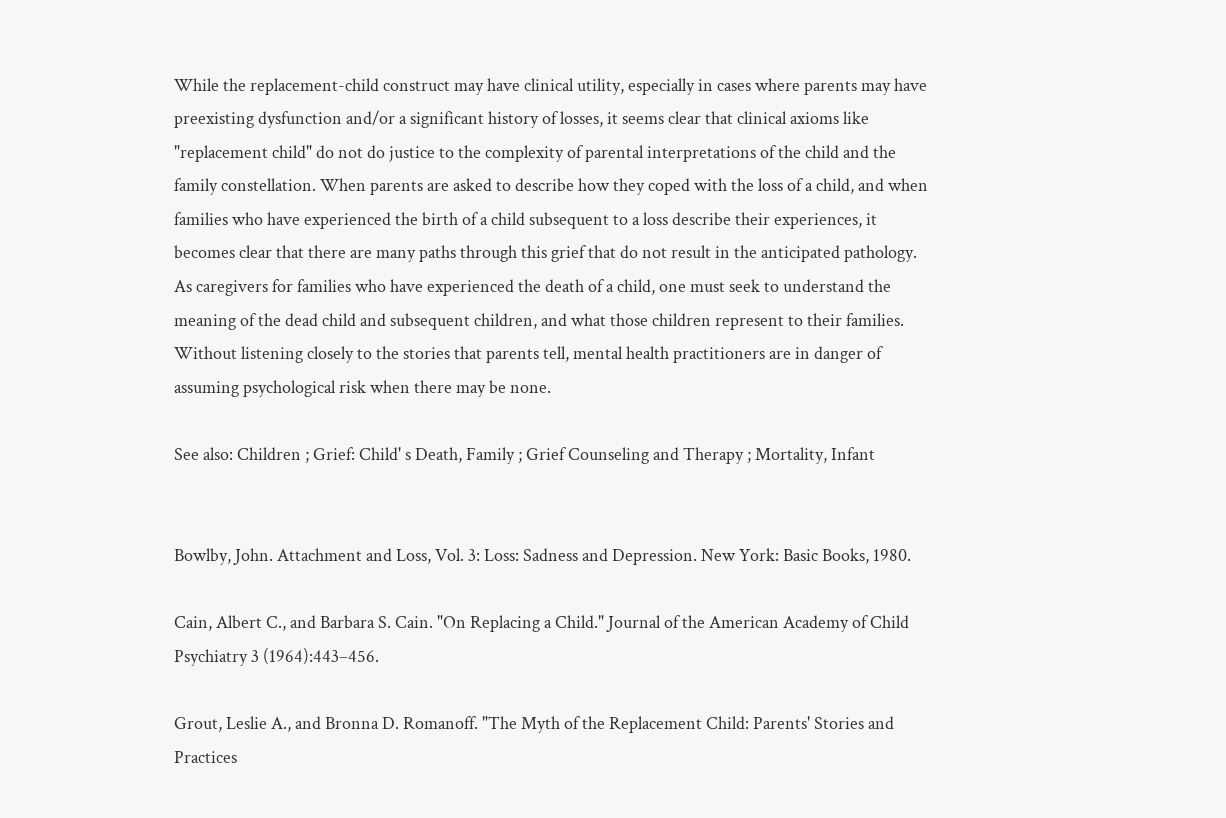While the replacement-child construct may have clinical utility, especially in cases where parents may have preexisting dysfunction and/or a significant history of losses, it seems clear that clinical axioms like "replacement child" do not do justice to the complexity of parental interpretations of the child and the family constellation. When parents are asked to describe how they coped with the loss of a child, and when families who have experienced the birth of a child subsequent to a loss describe their experiences, it becomes clear that there are many paths through this grief that do not result in the anticipated pathology. As caregivers for families who have experienced the death of a child, one must seek to understand the meaning of the dead child and subsequent children, and what those children represent to their families. Without listening closely to the stories that parents tell, mental health practitioners are in danger of assuming psychological risk when there may be none.

See also: Children ; Grief: Child' s Death, Family ; Grief Counseling and Therapy ; Mortality, Infant


Bowlby, John. Attachment and Loss, Vol. 3: Loss: Sadness and Depression. New York: Basic Books, 1980.

Cain, Albert C., and Barbara S. Cain. "On Replacing a Child." Journal of the American Academy of Child Psychiatry 3 (1964):443–456.

Grout, Leslie A., and Bronna D. Romanoff. "The Myth of the Replacement Child: Parents' Stories and Practices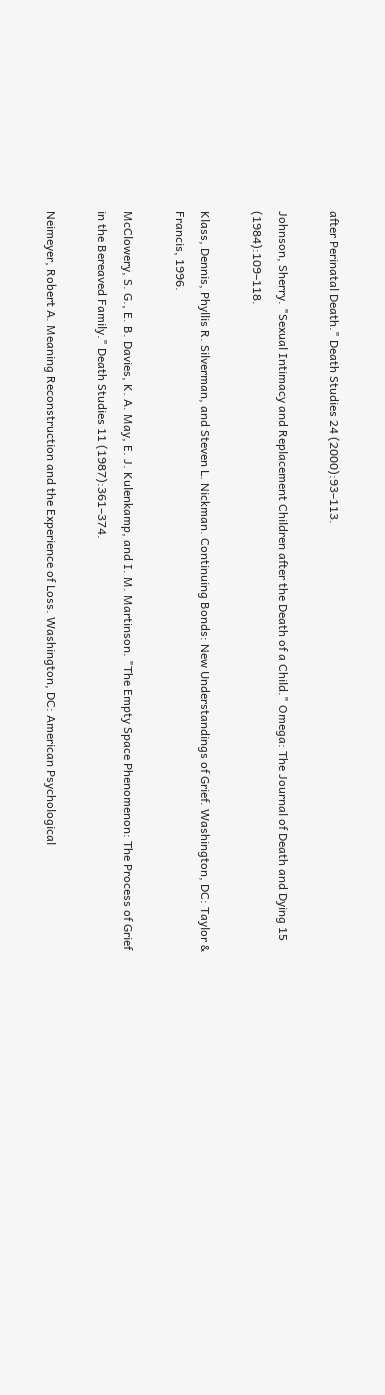after Perinatal Death." Death Studies 24 (2000):93–113.

Johnson, Sherry. "Sexual Intimacy and Replacement Children after the Death of a Child." Omega: The Journal of Death and Dying 15 (1984):109–118.

Klass, Dennis, Phyllis R. Silverman, and Steven L. Nickman. Continuing Bonds: New Understandings of Grief. Washington, DC: Taylor & Francis, 1996.

McClowery, S. G., E. B. Davies, K. A. May, E. J. Kulenkamp, and I. M. Martinson. "The Empty Space Phenomenon: The Process of Grief in the Bereaved Family." Death Studies 11 (1987):361–374.

Neimeyer, Robert A. Meaning Reconstruction and the Experience of Loss. Washington, DC: American Psychological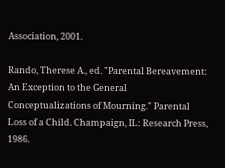Association, 2001.

Rando, Therese A., ed. "Parental Bereavement: An Exception to the General Conceptualizations of Mourning." Parental Loss of a Child. Champaign, IL: Research Press, 1986.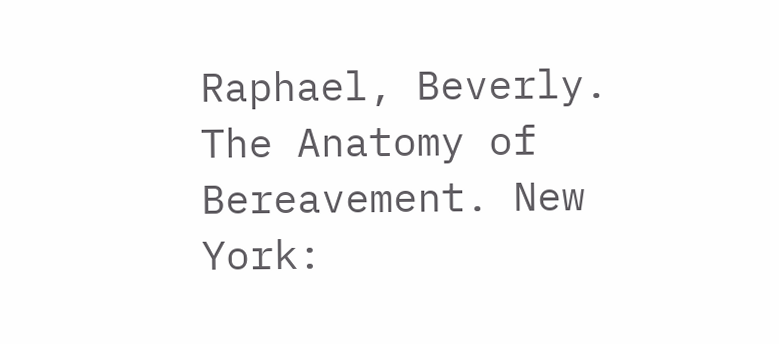Raphael, Beverly. The Anatomy of Bereavement. New York: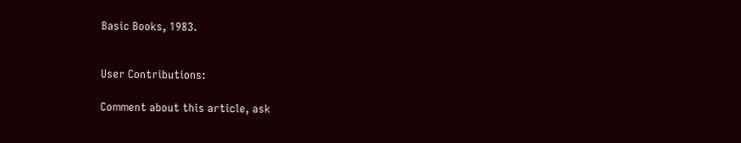Basic Books, 1983.


User Contributions:

Comment about this article, ask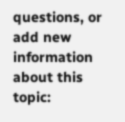questions, or add new information about this topic: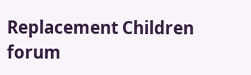Replacement Children forum